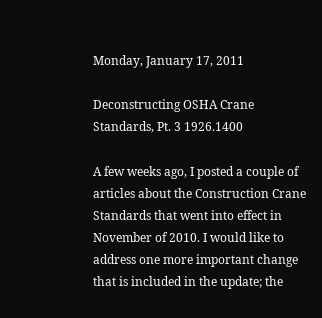Monday, January 17, 2011

Deconstructing OSHA Crane Standards, Pt. 3 1926.1400

A few weeks ago, I posted a couple of articles about the Construction Crane Standards that went into effect in November of 2010. I would like to address one more important change that is included in the update; the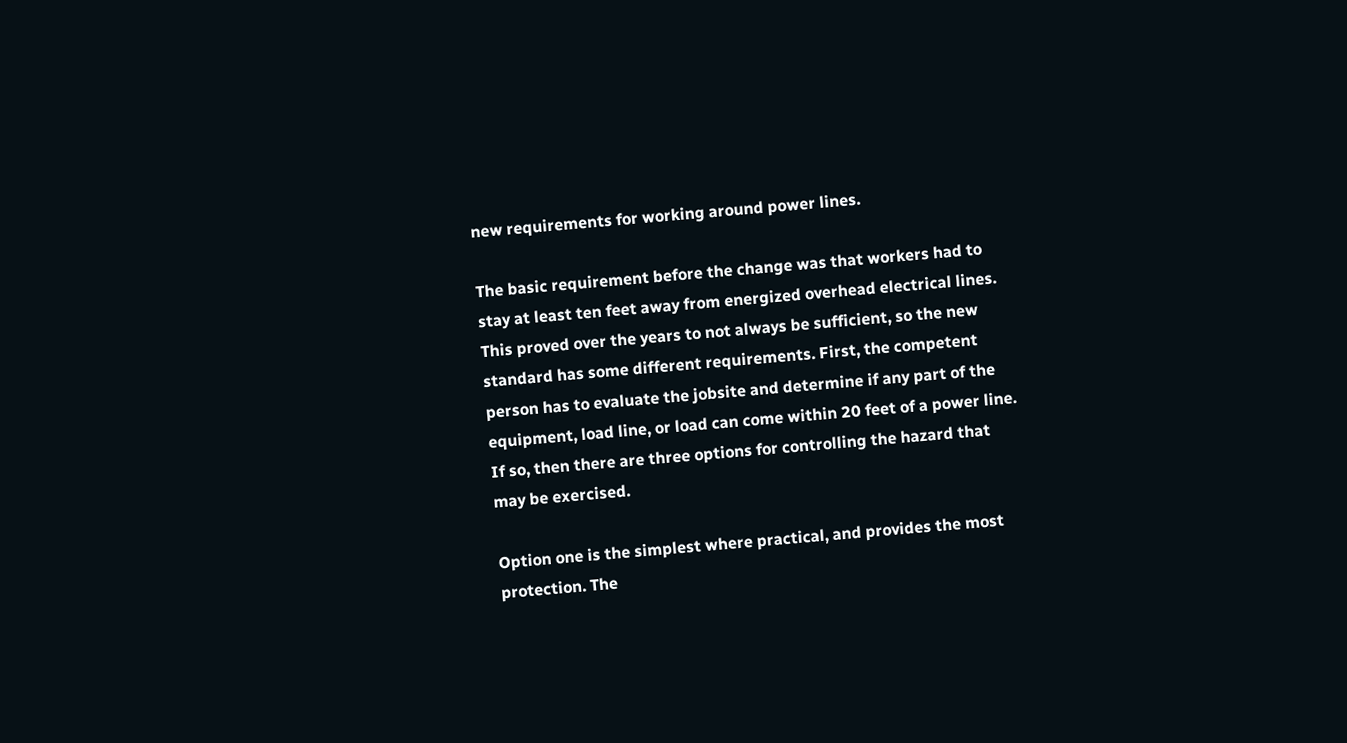new requirements for working around power lines.

The basic requirement before the change was that workers had to stay at least ten feet away from energized overhead electrical lines. This proved over the years to not always be sufficient, so the new standard has some different requirements. First, the competent person has to evaluate the jobsite and determine if any part of the equipment, load line, or load can come within 20 feet of a power line. If so, then there are three options for controlling the hazard that may be exercised.

Option one is the simplest where practical, and provides the most protection. The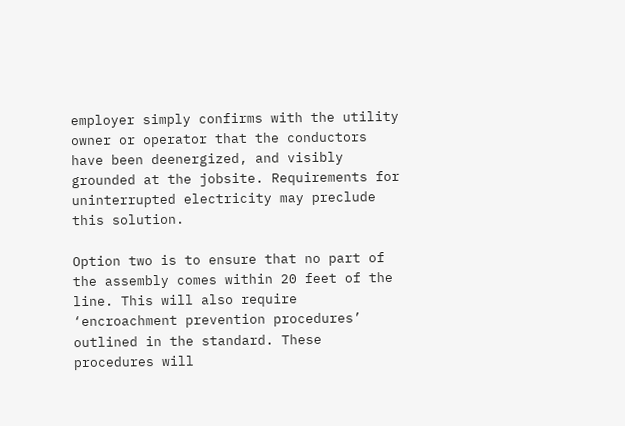employer simply confirms with the utility owner or operator that the conductors have been deenergized, and visibly grounded at the jobsite. Requirements for uninterrupted electricity may preclude this solution.

Option two is to ensure that no part of the assembly comes within 20 feet of the line. This will also require ‘encroachment prevention procedures’ outlined in the standard. These procedures will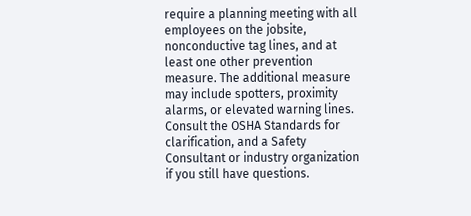require a planning meeting with all employees on the jobsite, nonconductive tag lines, and at least one other prevention measure. The additional measure may include spotters, proximity alarms, or elevated warning lines. Consult the OSHA Standards for clarification, and a Safety Consultant or industry organization if you still have questions.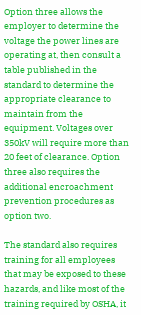Option three allows the employer to determine the voltage the power lines are operating at, then consult a table published in the standard to determine the appropriate clearance to maintain from the equipment. Voltages over 350kV will require more than 20 feet of clearance. Option three also requires the additional encroachment prevention procedures as option two.

The standard also requires training for all employees that may be exposed to these hazards, and like most of the training required by OSHA, it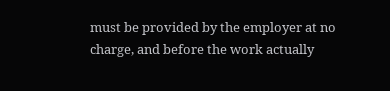must be provided by the employer at no charge, and before the work actually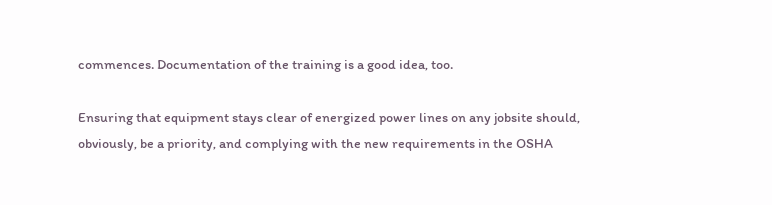commences. Documentation of the training is a good idea, too.

Ensuring that equipment stays clear of energized power lines on any jobsite should, obviously, be a priority, and complying with the new requirements in the OSHA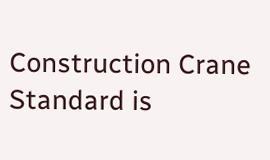Construction Crane Standard is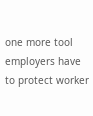one more tool employers have to protect worker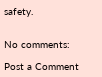safety.


No comments:

Post a Comment